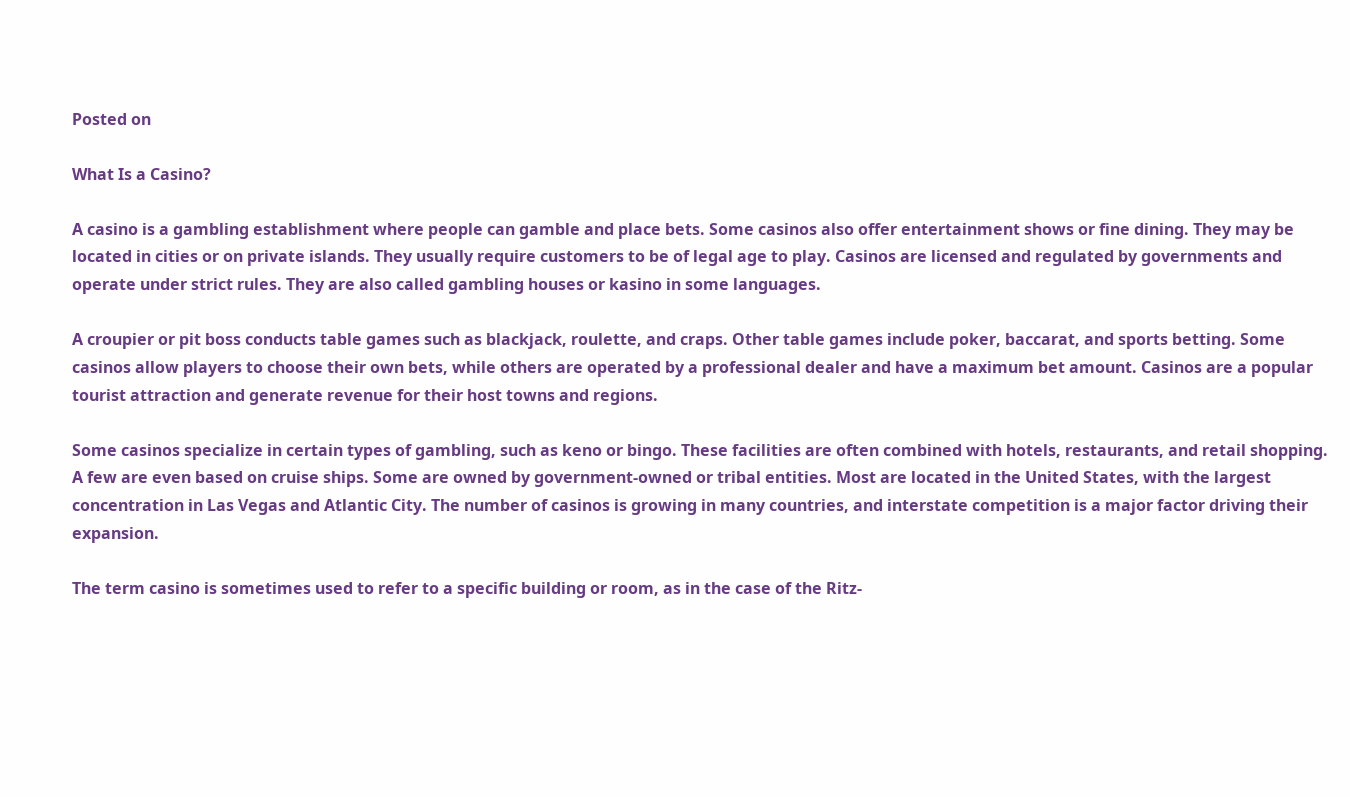Posted on

What Is a Casino?

A casino is a gambling establishment where people can gamble and place bets. Some casinos also offer entertainment shows or fine dining. They may be located in cities or on private islands. They usually require customers to be of legal age to play. Casinos are licensed and regulated by governments and operate under strict rules. They are also called gambling houses or kasino in some languages.

A croupier or pit boss conducts table games such as blackjack, roulette, and craps. Other table games include poker, baccarat, and sports betting. Some casinos allow players to choose their own bets, while others are operated by a professional dealer and have a maximum bet amount. Casinos are a popular tourist attraction and generate revenue for their host towns and regions.

Some casinos specialize in certain types of gambling, such as keno or bingo. These facilities are often combined with hotels, restaurants, and retail shopping. A few are even based on cruise ships. Some are owned by government-owned or tribal entities. Most are located in the United States, with the largest concentration in Las Vegas and Atlantic City. The number of casinos is growing in many countries, and interstate competition is a major factor driving their expansion.

The term casino is sometimes used to refer to a specific building or room, as in the case of the Ritz-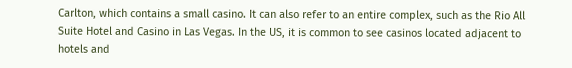Carlton, which contains a small casino. It can also refer to an entire complex, such as the Rio All Suite Hotel and Casino in Las Vegas. In the US, it is common to see casinos located adjacent to hotels and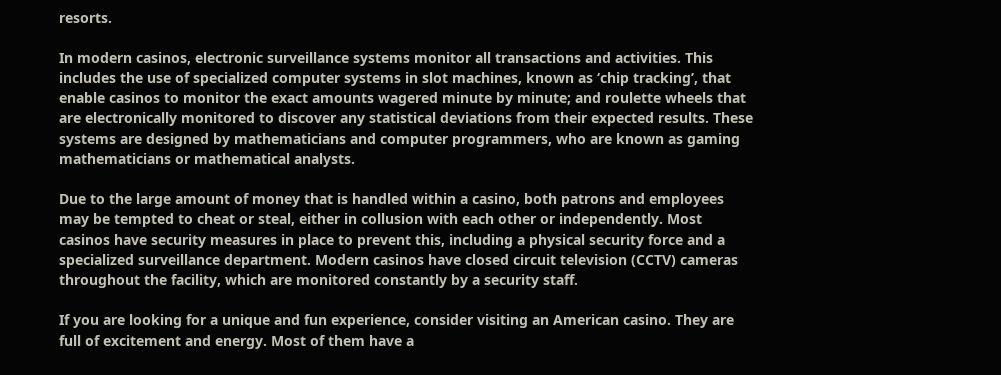resorts.

In modern casinos, electronic surveillance systems monitor all transactions and activities. This includes the use of specialized computer systems in slot machines, known as ‘chip tracking’, that enable casinos to monitor the exact amounts wagered minute by minute; and roulette wheels that are electronically monitored to discover any statistical deviations from their expected results. These systems are designed by mathematicians and computer programmers, who are known as gaming mathematicians or mathematical analysts.

Due to the large amount of money that is handled within a casino, both patrons and employees may be tempted to cheat or steal, either in collusion with each other or independently. Most casinos have security measures in place to prevent this, including a physical security force and a specialized surveillance department. Modern casinos have closed circuit television (CCTV) cameras throughout the facility, which are monitored constantly by a security staff.

If you are looking for a unique and fun experience, consider visiting an American casino. They are full of excitement and energy. Most of them have a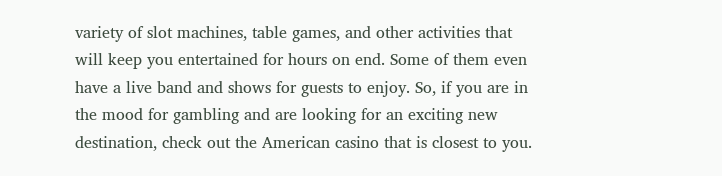variety of slot machines, table games, and other activities that will keep you entertained for hours on end. Some of them even have a live band and shows for guests to enjoy. So, if you are in the mood for gambling and are looking for an exciting new destination, check out the American casino that is closest to you.